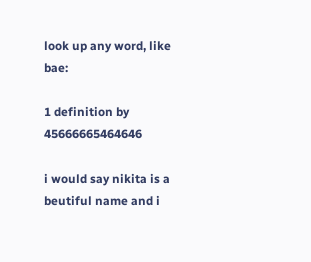look up any word, like bae:

1 definition by 45666665464646

i would say nikita is a beutiful name and i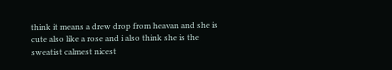think it means a drew drop from heavan and she is cute also like a rose and i also think she is the sweatist calmest nicest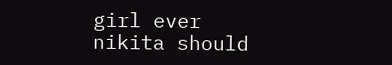girl ever
nikita should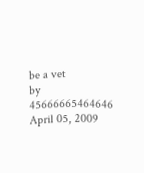be a vet
by 45666665464646 April 05, 2009